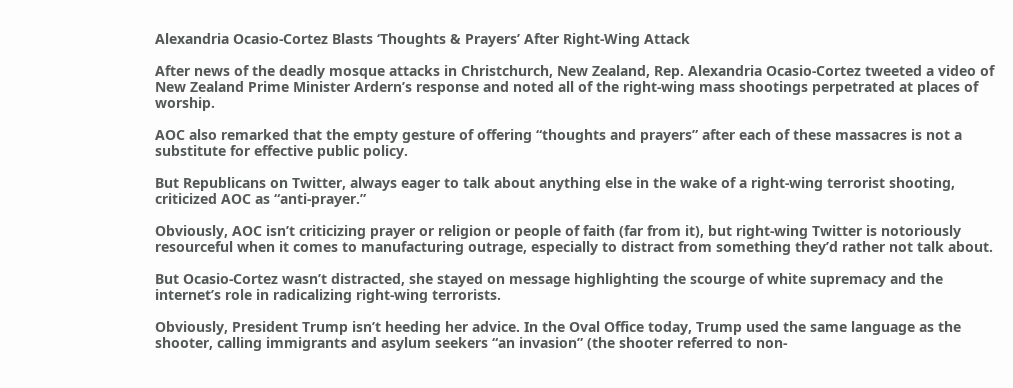Alexandria Ocasio-Cortez Blasts ‘Thoughts & Prayers’ After Right-Wing Attack

After news of the deadly mosque attacks in Christchurch, New Zealand, Rep. Alexandria Ocasio-Cortez tweeted a video of New Zealand Prime Minister Ardern’s response and noted all of the right-wing mass shootings perpetrated at places of worship.

AOC also remarked that the empty gesture of offering “thoughts and prayers” after each of these massacres is not a substitute for effective public policy.

But Republicans on Twitter, always eager to talk about anything else in the wake of a right-wing terrorist shooting, criticized AOC as “anti-prayer.”

Obviously, AOC isn’t criticizing prayer or religion or people of faith (far from it), but right-wing Twitter is notoriously resourceful when it comes to manufacturing outrage, especially to distract from something they’d rather not talk about.

But Ocasio-Cortez wasn’t distracted, she stayed on message highlighting the scourge of white supremacy and the internet’s role in radicalizing right-wing terrorists.

Obviously, President Trump isn’t heeding her advice. In the Oval Office today, Trump used the same language as the shooter, calling immigrants and asylum seekers “an invasion” (the shooter referred to non-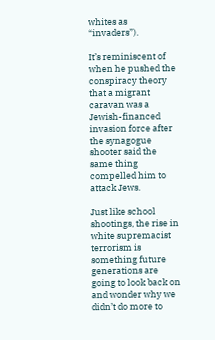whites as “invaders”).

It’s reminiscent of when he pushed the conspiracy theory that a migrant caravan was a Jewish-financed invasion force after the synagogue shooter said the same thing compelled him to attack Jews.

Just like school shootings, the rise in white supremacist terrorism is something future generations are going to look back on and wonder why we didn’t do more to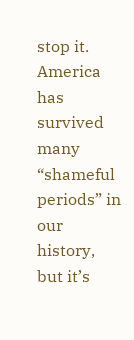stop it. America has survived many “shameful periods” in our history, but it’s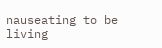nauseating to be living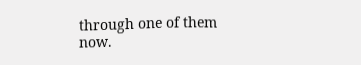through one of them now.